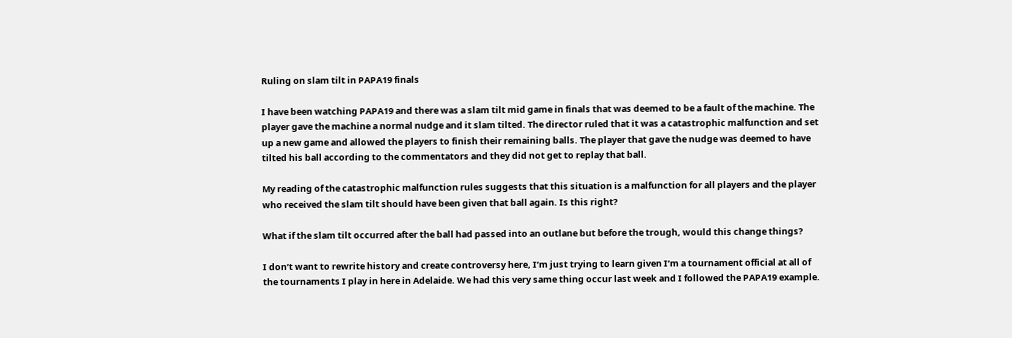Ruling on slam tilt in PAPA19 finals

I have been watching PAPA19 and there was a slam tilt mid game in finals that was deemed to be a fault of the machine. The player gave the machine a normal nudge and it slam tilted. The director ruled that it was a catastrophic malfunction and set up a new game and allowed the players to finish their remaining balls. The player that gave the nudge was deemed to have tilted his ball according to the commentators and they did not get to replay that ball.

My reading of the catastrophic malfunction rules suggests that this situation is a malfunction for all players and the player who received the slam tilt should have been given that ball again. Is this right?

What if the slam tilt occurred after the ball had passed into an outlane but before the trough, would this change things?

I don’t want to rewrite history and create controversy here, I’m just trying to learn given I’m a tournament official at all of the tournaments I play in here in Adelaide. We had this very same thing occur last week and I followed the PAPA19 example.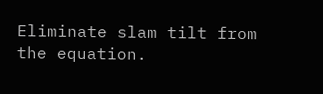Eliminate slam tilt from the equation.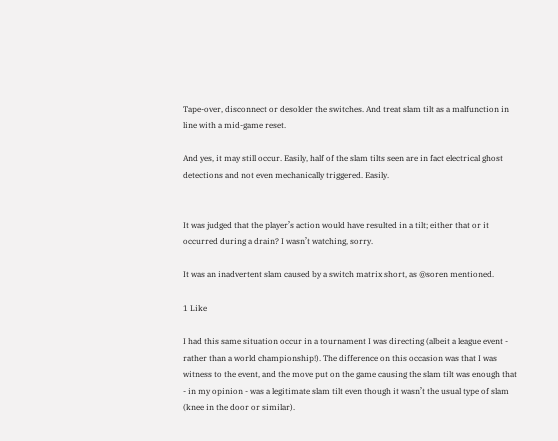Tape-over, disconnect or desolder the switches. And treat slam tilt as a malfunction in line with a mid-game reset.

And yes, it may still occur. Easily, half of the slam tilts seen are in fact electrical ghost detections and not even mechanically triggered. Easily.


It was judged that the player’s action would have resulted in a tilt; either that or it occurred during a drain? I wasn’t watching, sorry.

It was an inadvertent slam caused by a switch matrix short, as @soren mentioned.

1 Like

I had this same situation occur in a tournament I was directing (albeit a league event - rather than a world championship!). The difference on this occasion was that I was witness to the event, and the move put on the game causing the slam tilt was enough that - in my opinion - was a legitimate slam tilt even though it wasn’t the usual type of slam (knee in the door or similar).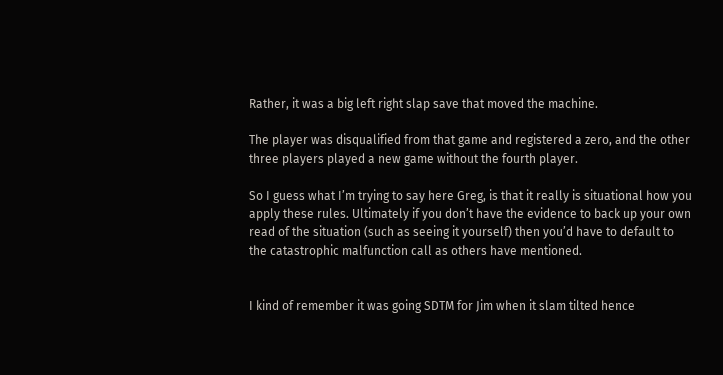Rather, it was a big left right slap save that moved the machine.

The player was disqualified from that game and registered a zero, and the other three players played a new game without the fourth player.

So I guess what I’m trying to say here Greg, is that it really is situational how you apply these rules. Ultimately if you don’t have the evidence to back up your own read of the situation (such as seeing it yourself) then you’d have to default to the catastrophic malfunction call as others have mentioned.


I kind of remember it was going SDTM for Jim when it slam tilted hence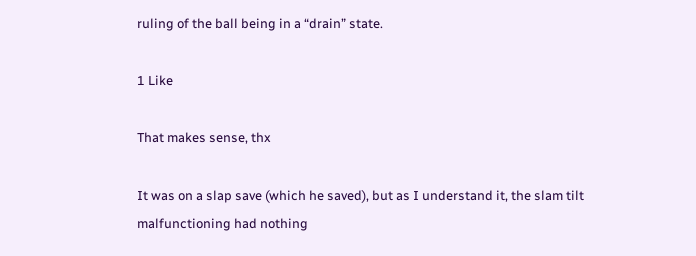ruling of the ball being in a “drain” state.

1 Like

That makes sense, thx

It was on a slap save (which he saved), but as I understand it, the slam tilt malfunctioning had nothing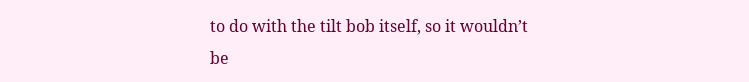to do with the tilt bob itself, so it wouldn’t be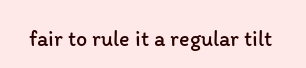fair to rule it a regular tilt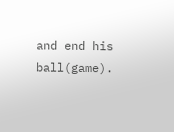and end his ball(game).